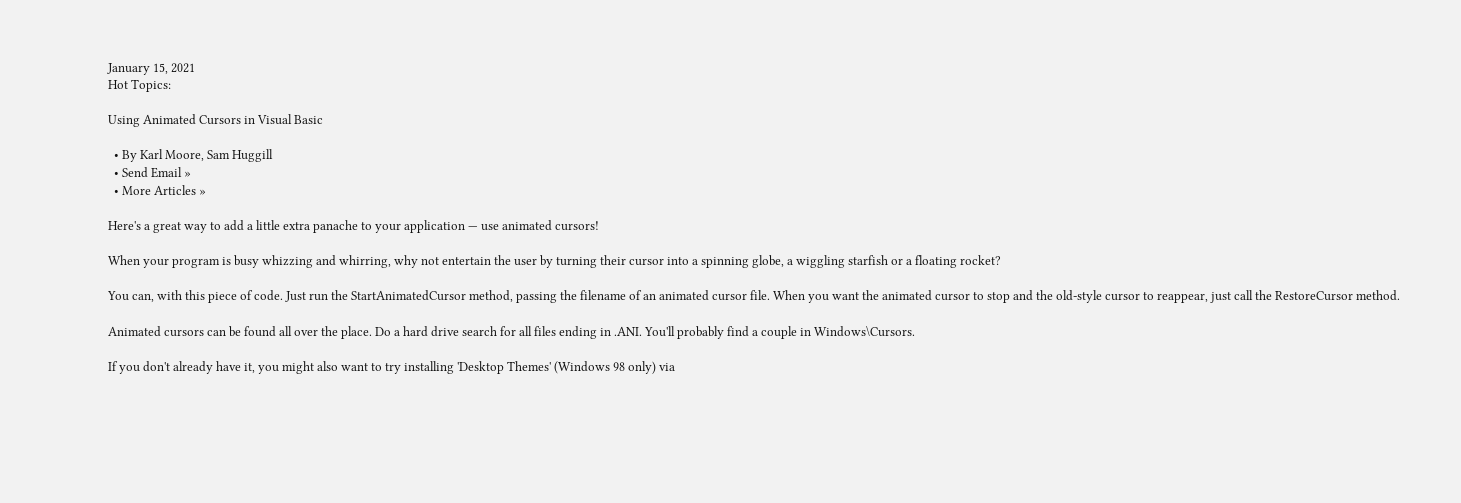January 15, 2021
Hot Topics:

Using Animated Cursors in Visual Basic

  • By Karl Moore, Sam Huggill
  • Send Email »
  • More Articles »

Here's a great way to add a little extra panache to your application — use animated cursors!

When your program is busy whizzing and whirring, why not entertain the user by turning their cursor into a spinning globe, a wiggling starfish or a floating rocket?

You can, with this piece of code. Just run the StartAnimatedCursor method, passing the filename of an animated cursor file. When you want the animated cursor to stop and the old-style cursor to reappear, just call the RestoreCursor method.

Animated cursors can be found all over the place. Do a hard drive search for all files ending in .ANI. You'll probably find a couple in Windows\Cursors.

If you don't already have it, you might also want to try installing 'Desktop Themes' (Windows 98 only) via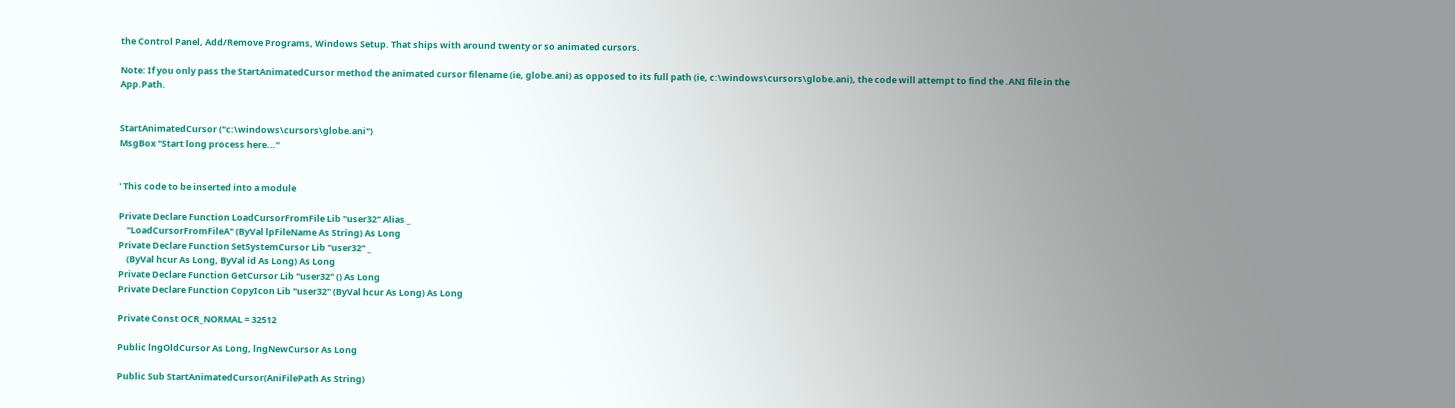the Control Panel, Add/Remove Programs, Windows Setup. That ships with around twenty or so animated cursors.

Note: If you only pass the StartAnimatedCursor method the animated cursor filename (ie, globe.ani) as opposed to its full path (ie, c:\windows\cursors\globe.ani), the code will attempt to find the .ANI file in the App.Path.


StartAnimatedCursor ("c:\windows\cursors\globe.ani")
MsgBox "Start long process here..."


' This code to be inserted into a module

Private Declare Function LoadCursorFromFile Lib "user32" Alias _
    "LoadCursorFromFileA" (ByVal lpFileName As String) As Long
Private Declare Function SetSystemCursor Lib "user32" _
    (ByVal hcur As Long, ByVal id As Long) As Long
Private Declare Function GetCursor Lib "user32" () As Long
Private Declare Function CopyIcon Lib "user32" (ByVal hcur As Long) As Long

Private Const OCR_NORMAL = 32512

Public lngOldCursor As Long, lngNewCursor As Long

Public Sub StartAnimatedCursor(AniFilePath As String)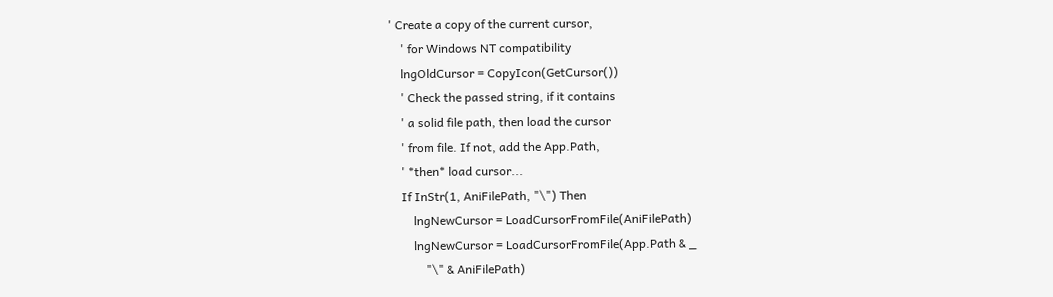' Create a copy of the current cursor,
    ' for Windows NT compatibility
    lngOldCursor = CopyIcon(GetCursor())
    ' Check the passed string, if it contains
    ' a solid file path, then load the cursor
    ' from file. If not, add the App.Path,
    ' *then* load cursor...
    If InStr(1, AniFilePath, "\") Then
        lngNewCursor = LoadCursorFromFile(AniFilePath)
        lngNewCursor = LoadCursorFromFile(App.Path & _
            "\" & AniFilePath)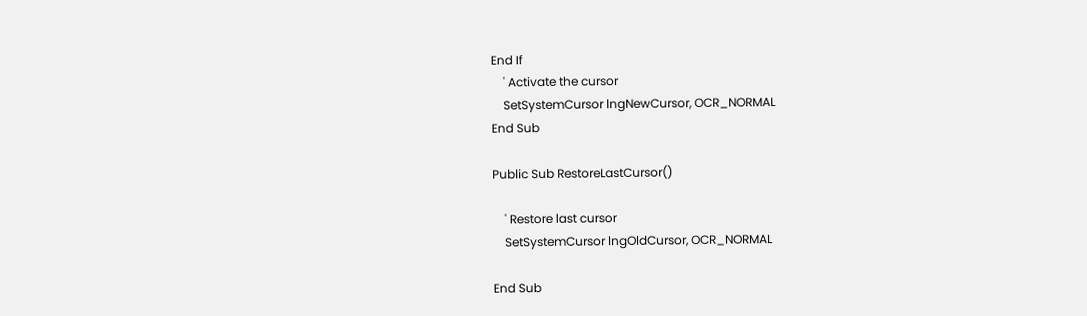End If
    ' Activate the cursor
    SetSystemCursor lngNewCursor, OCR_NORMAL
End Sub

Public Sub RestoreLastCursor()

    ' Restore last cursor
    SetSystemCursor lngOldCursor, OCR_NORMAL

End Sub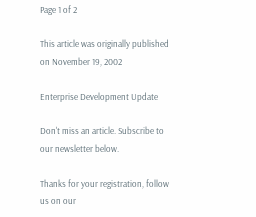Page 1 of 2

This article was originally published on November 19, 2002

Enterprise Development Update

Don't miss an article. Subscribe to our newsletter below.

Thanks for your registration, follow us on our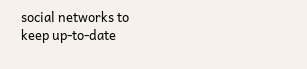social networks to keep up-to-date